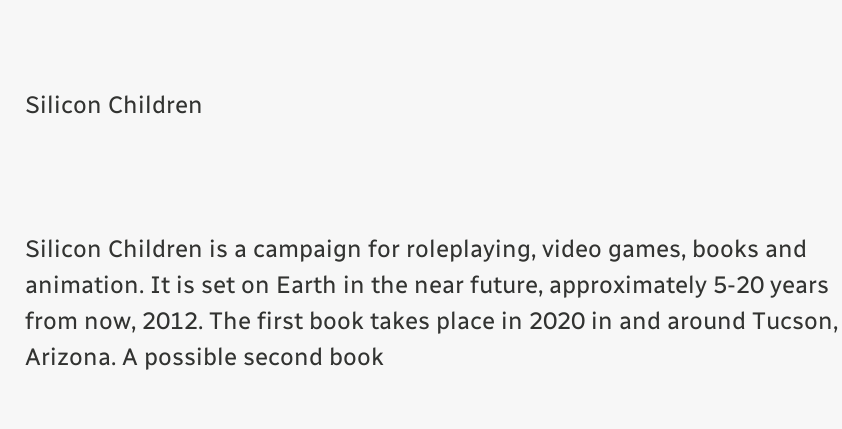Silicon Children



Silicon Children is a campaign for roleplaying, video games, books and animation. It is set on Earth in the near future, approximately 5-20 years from now, 2012. The first book takes place in 2020 in and around Tucson, Arizona. A possible second book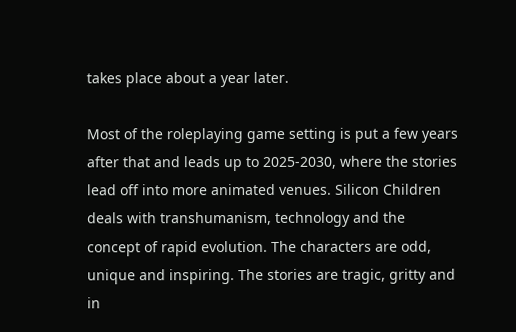takes place about a year later.

Most of the roleplaying game setting is put a few years after that and leads up to 2025-2030, where the stories lead off into more animated venues. Silicon Children deals with transhumanism, technology and the concept of rapid evolution. The characters are odd, unique and inspiring. The stories are tragic, gritty and in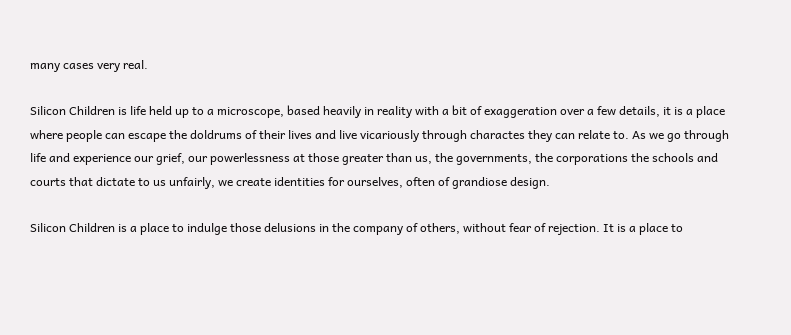many cases very real.

Silicon Children is life held up to a microscope, based heavily in reality with a bit of exaggeration over a few details, it is a place where people can escape the doldrums of their lives and live vicariously through charactes they can relate to. As we go through life and experience our grief, our powerlessness at those greater than us, the governments, the corporations the schools and courts that dictate to us unfairly, we create identities for ourselves, often of grandiose design.

Silicon Children is a place to indulge those delusions in the company of others, without fear of rejection. It is a place to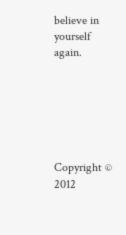believe in yourself again.






Copyright © 2012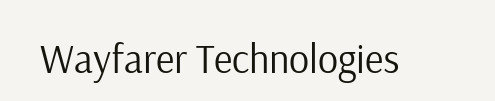Wayfarer Technologies